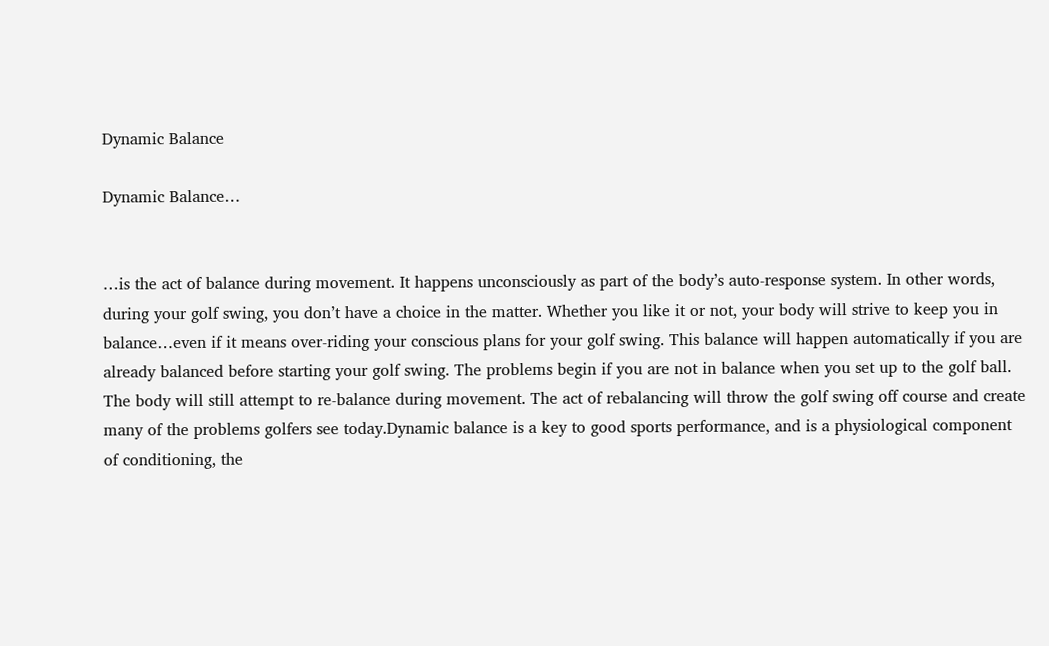Dynamic Balance

Dynamic Balance…


…is the act of balance during movement. It happens unconsciously as part of the body’s auto-response system. In other words, during your golf swing, you don’t have a choice in the matter. Whether you like it or not, your body will strive to keep you in balance…even if it means over-riding your conscious plans for your golf swing. This balance will happen automatically if you are already balanced before starting your golf swing. The problems begin if you are not in balance when you set up to the golf ball. The body will still attempt to re-balance during movement. The act of rebalancing will throw the golf swing off course and create many of the problems golfers see today.Dynamic balance is a key to good sports performance, and is a physiological component of conditioning, the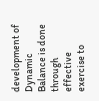development of Dynamic Balance is done through effective exercise to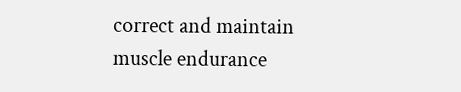correct and maintain muscle endurance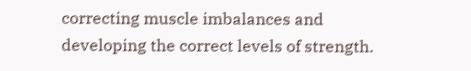correcting muscle imbalances and developing the correct levels of strength.